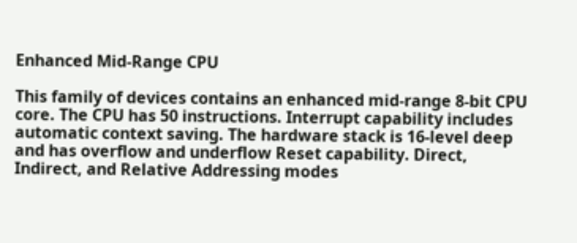Enhanced Mid-Range CPU

This family of devices contains an enhanced mid-range 8-bit CPU core. The CPU has 50 instructions. Interrupt capability includes automatic context saving. The hardware stack is 16-level deep and has overflow and underflow Reset capability. Direct, Indirect, and Relative Addressing modes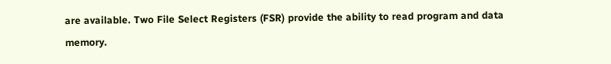are available. Two File Select Registers (FSR) provide the ability to read program and data memory.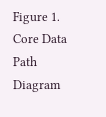Figure 1. Core Data Path Diagram